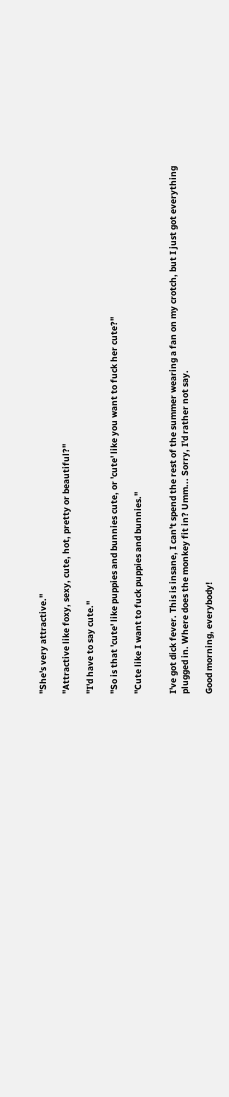"She's very attractive."

"Attractive like foxy, sexy, cute, hot, pretty or beautiful?"

"I'd have to say cute."

"So is that 'cute' like puppies and bunnies cute, or 'cute' like you want to fuck her cute?"

"Cute like I want to fuck puppies and bunnies."


I've got dick fever. This is insane, I can't spend the rest of the summer wearing a fan on my crotch, but I just got everything plugged in. Where does the monkey fit in? Umm... Sorry, I'd rather not say.

Good morning, everybody!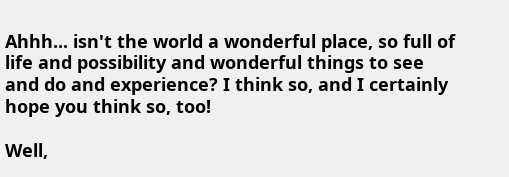Ahhh... isn't the world a wonderful place, so full of life and possibility and wonderful things to see and do and experience? I think so, and I certainly hope you think so, too!

Well,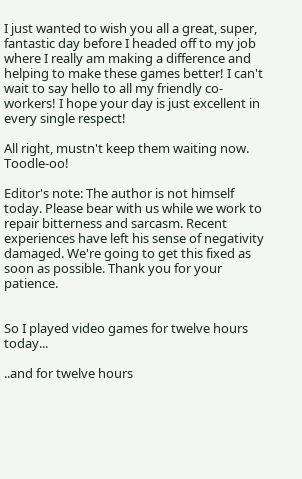I just wanted to wish you all a great, super, fantastic day before I headed off to my job where I really am making a difference and helping to make these games better! I can't wait to say hello to all my friendly co-workers! I hope your day is just excellent in every single respect!

All right, mustn't keep them waiting now. Toodle-oo!

Editor's note: The author is not himself today. Please bear with us while we work to repair bitterness and sarcasm. Recent experiences have left his sense of negativity damaged. We're going to get this fixed as soon as possible. Thank you for your patience.


So I played video games for twelve hours today...

..and for twelve hours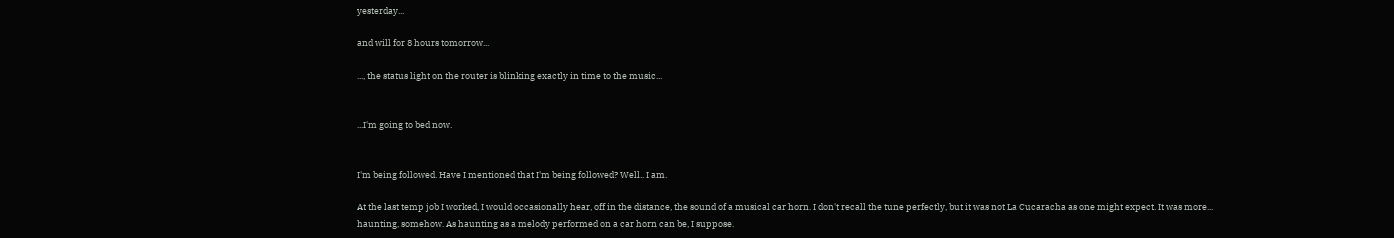yesterday...

and will for 8 hours tomorrow...

..., the status light on the router is blinking exactly in time to the music...


...I'm going to bed now.


I'm being followed. Have I mentioned that I'm being followed? Well.. I am.

At the last temp job I worked, I would occasionally hear, off in the distance, the sound of a musical car horn. I don't recall the tune perfectly, but it was not La Cucaracha as one might expect. It was more... haunting, somehow. As haunting as a melody performed on a car horn can be, I suppose.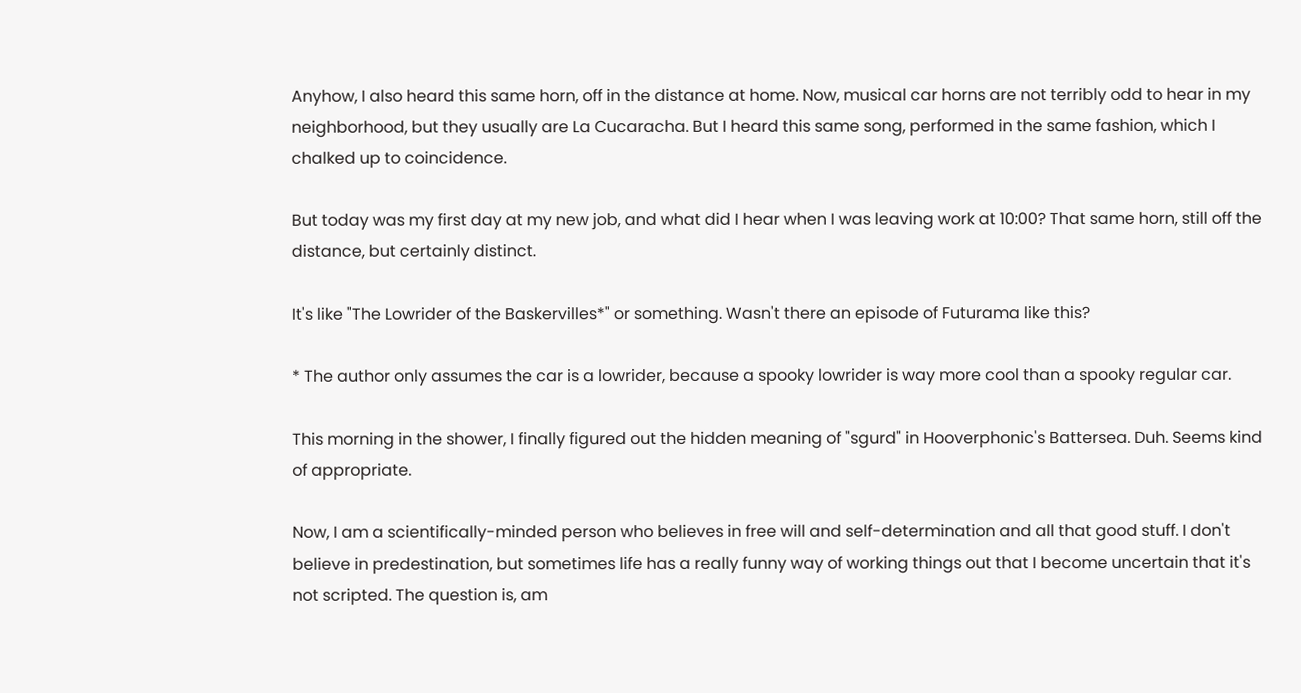Anyhow, I also heard this same horn, off in the distance at home. Now, musical car horns are not terribly odd to hear in my neighborhood, but they usually are La Cucaracha. But I heard this same song, performed in the same fashion, which I chalked up to coincidence.

But today was my first day at my new job, and what did I hear when I was leaving work at 10:00? That same horn, still off the distance, but certainly distinct.

It's like "The Lowrider of the Baskervilles*" or something. Wasn't there an episode of Futurama like this?

* The author only assumes the car is a lowrider, because a spooky lowrider is way more cool than a spooky regular car.

This morning in the shower, I finally figured out the hidden meaning of "sgurd" in Hooverphonic's Battersea. Duh. Seems kind of appropriate.

Now, I am a scientifically-minded person who believes in free will and self-determination and all that good stuff. I don't believe in predestination, but sometimes life has a really funny way of working things out that I become uncertain that it's not scripted. The question is, am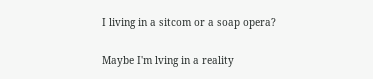I living in a sitcom or a soap opera?

Maybe I'm lving in a reality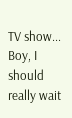TV show... Boy, I should really wait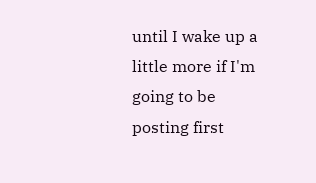until I wake up a little more if I'm going to be posting first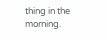thing in the morning.